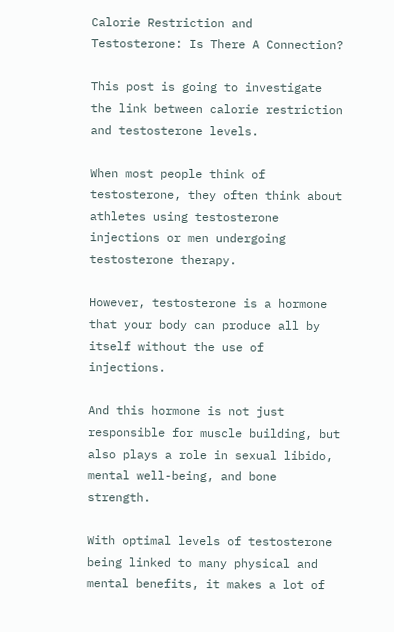Calorie Restriction and Testosterone: Is There A Connection?

This post is going to investigate the link between calorie restriction and testosterone levels.

When most people think of testosterone, they often think about athletes using testosterone injections or men undergoing testosterone therapy.

However, testosterone is a hormone that your body can produce all by itself without the use of injections.

And this hormone is not just responsible for muscle building, but also plays a role in sexual libido, mental well-being, and bone strength.

With optimal levels of testosterone being linked to many physical and mental benefits, it makes a lot of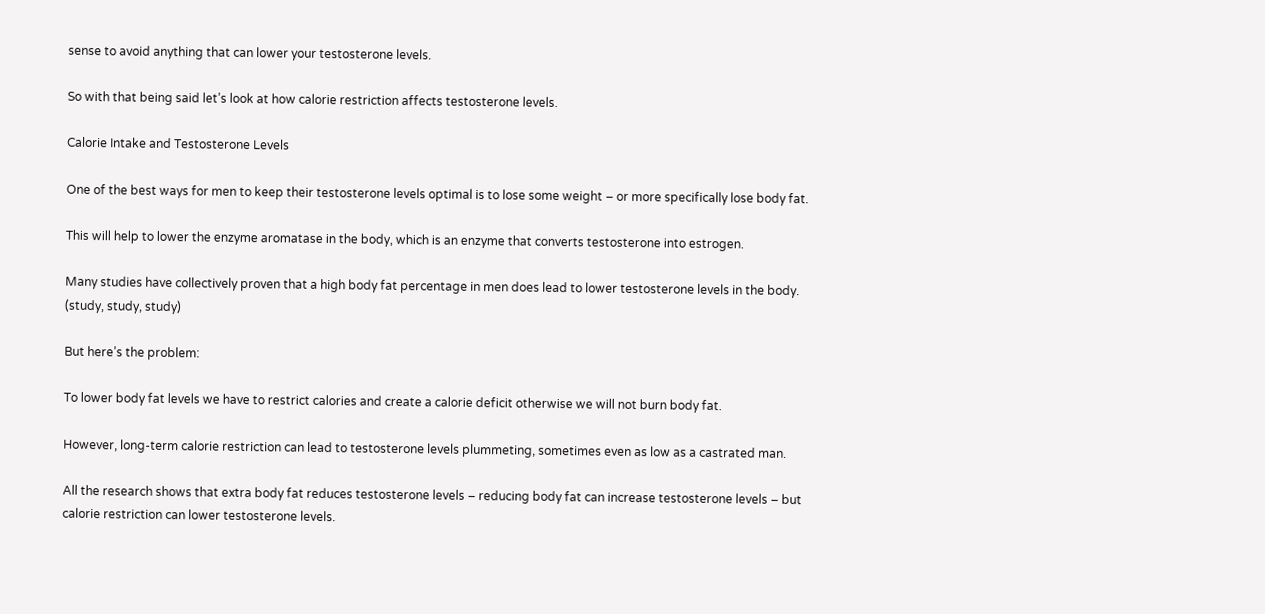sense to avoid anything that can lower your testosterone levels.

So with that being said let’s look at how calorie restriction affects testosterone levels.

Calorie Intake and Testosterone Levels

One of the best ways for men to keep their testosterone levels optimal is to lose some weight – or more specifically lose body fat.

This will help to lower the enzyme aromatase in the body, which is an enzyme that converts testosterone into estrogen.

Many studies have collectively proven that a high body fat percentage in men does lead to lower testosterone levels in the body. (study, study, study)

But here’s the problem:

To lower body fat levels we have to restrict calories and create a calorie deficit otherwise we will not burn body fat.

However, long-term calorie restriction can lead to testosterone levels plummeting, sometimes even as low as a castrated man.

All the research shows that extra body fat reduces testosterone levels – reducing body fat can increase testosterone levels – but calorie restriction can lower testosterone levels.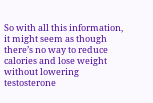So with all this information, it might seem as though there’s no way to reduce calories and lose weight without lowering testosterone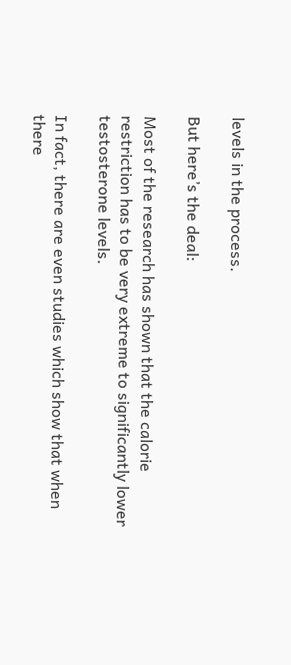levels in the process.

But here’s the deal:

Most of the research has shown that the calorie restriction has to be very extreme to significantly lower testosterone levels.

In fact, there are even studies which show that when there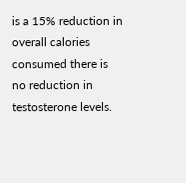is a 15% reduction in overall calories consumed there is no reduction in testosterone levels.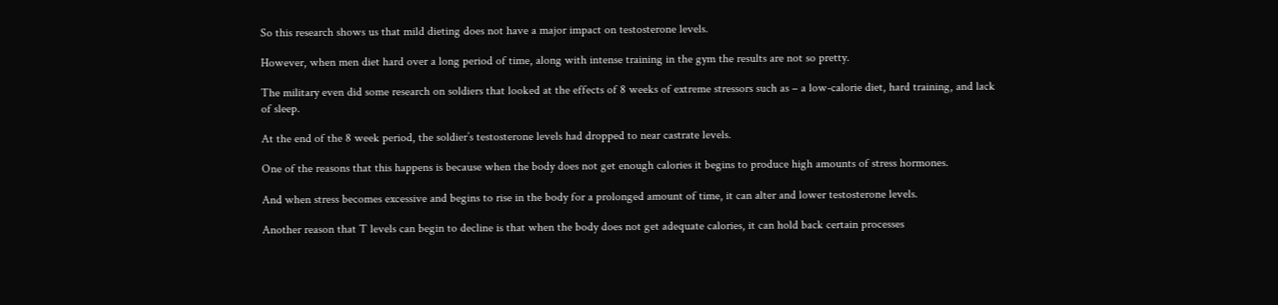So this research shows us that mild dieting does not have a major impact on testosterone levels.

However, when men diet hard over a long period of time, along with intense training in the gym the results are not so pretty.

The military even did some research on soldiers that looked at the effects of 8 weeks of extreme stressors such as – a low-calorie diet, hard training, and lack of sleep.

At the end of the 8 week period, the soldier’s testosterone levels had dropped to near castrate levels.

One of the reasons that this happens is because when the body does not get enough calories it begins to produce high amounts of stress hormones.

And when stress becomes excessive and begins to rise in the body for a prolonged amount of time, it can alter and lower testosterone levels.

Another reason that T levels can begin to decline is that when the body does not get adequate calories, it can hold back certain processes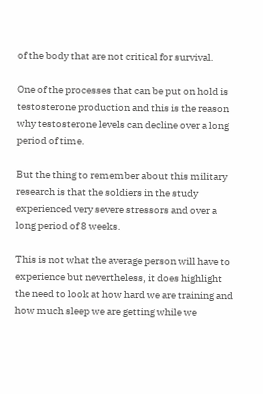of the body that are not critical for survival.

One of the processes that can be put on hold is testosterone production and this is the reason why testosterone levels can decline over a long period of time.

But the thing to remember about this military research is that the soldiers in the study experienced very severe stressors and over a long period of 8 weeks.

This is not what the average person will have to experience but nevertheless, it does highlight the need to look at how hard we are training and how much sleep we are getting while we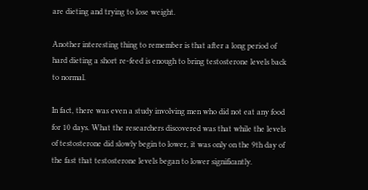are dieting and trying to lose weight.

Another interesting thing to remember is that after a long period of hard dieting a short re-feed is enough to bring testosterone levels back to normal.

In fact, there was even a study involving men who did not eat any food for 10 days. What the researchers discovered was that while the levels of testosterone did slowly begin to lower, it was only on the 9th day of the fast that testosterone levels began to lower significantly.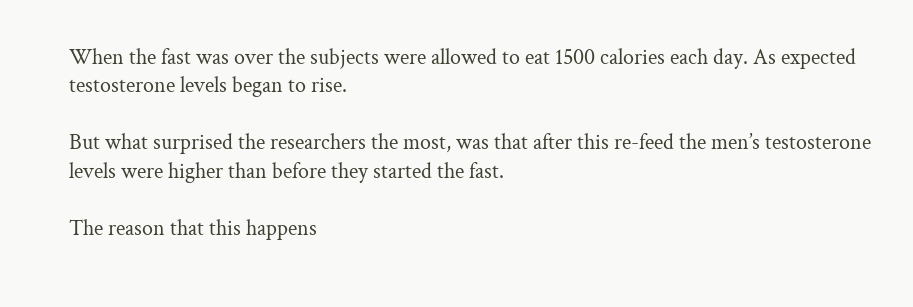When the fast was over the subjects were allowed to eat 1500 calories each day. As expected testosterone levels began to rise.

But what surprised the researchers the most, was that after this re-feed the men’s testosterone levels were higher than before they started the fast.

The reason that this happens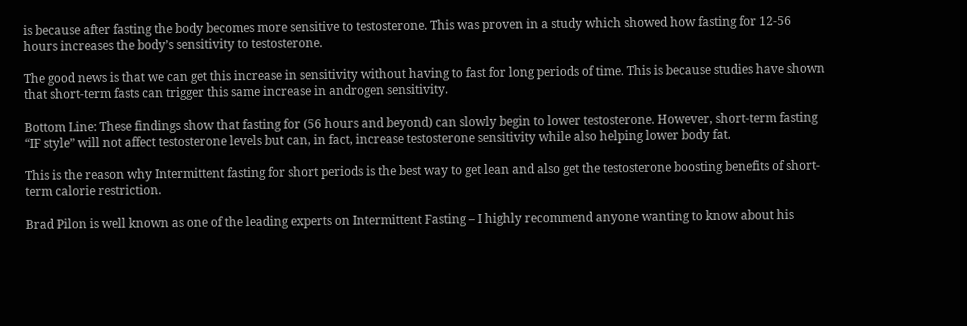is because after fasting the body becomes more sensitive to testosterone. This was proven in a study which showed how fasting for 12-56 hours increases the body’s sensitivity to testosterone.

The good news is that we can get this increase in sensitivity without having to fast for long periods of time. This is because studies have shown that short-term fasts can trigger this same increase in androgen sensitivity.

Bottom Line: These findings show that fasting for (56 hours and beyond) can slowly begin to lower testosterone. However, short-term fasting “IF style” will not affect testosterone levels but can, in fact, increase testosterone sensitivity while also helping lower body fat.

This is the reason why Intermittent fasting for short periods is the best way to get lean and also get the testosterone boosting benefits of short-term calorie restriction.

Brad Pilon is well known as one of the leading experts on Intermittent Fasting – I highly recommend anyone wanting to know about his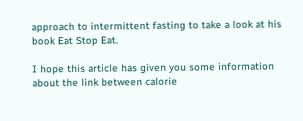approach to intermittent fasting to take a look at his book Eat Stop Eat.

I hope this article has given you some information about the link between calorie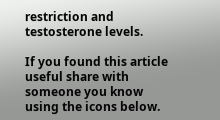restriction and testosterone levels.

If you found this article useful share with someone you know using the icons below.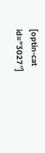[optin-cat id=”3027″]